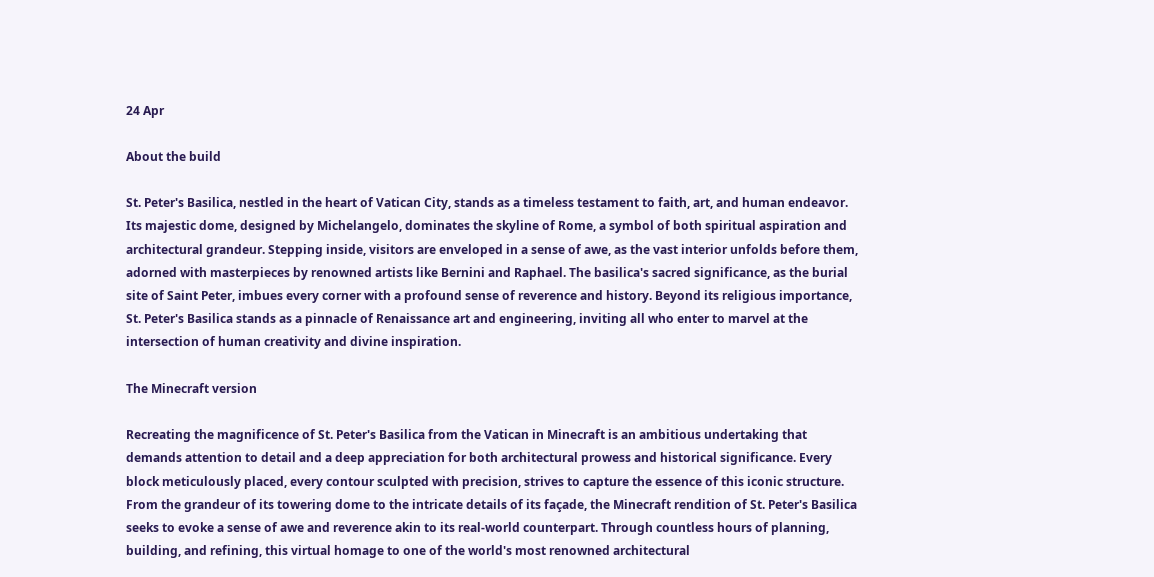24 Apr

About the build

St. Peter's Basilica, nestled in the heart of Vatican City, stands as a timeless testament to faith, art, and human endeavor. Its majestic dome, designed by Michelangelo, dominates the skyline of Rome, a symbol of both spiritual aspiration and architectural grandeur. Stepping inside, visitors are enveloped in a sense of awe, as the vast interior unfolds before them, adorned with masterpieces by renowned artists like Bernini and Raphael. The basilica's sacred significance, as the burial site of Saint Peter, imbues every corner with a profound sense of reverence and history. Beyond its religious importance, St. Peter's Basilica stands as a pinnacle of Renaissance art and engineering, inviting all who enter to marvel at the intersection of human creativity and divine inspiration.

The Minecraft version

Recreating the magnificence of St. Peter's Basilica from the Vatican in Minecraft is an ambitious undertaking that demands attention to detail and a deep appreciation for both architectural prowess and historical significance. Every block meticulously placed, every contour sculpted with precision, strives to capture the essence of this iconic structure. From the grandeur of its towering dome to the intricate details of its façade, the Minecraft rendition of St. Peter's Basilica seeks to evoke a sense of awe and reverence akin to its real-world counterpart. Through countless hours of planning, building, and refining, this virtual homage to one of the world's most renowned architectural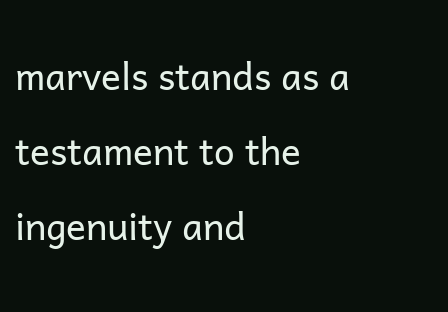marvels stands as a testament to the ingenuity and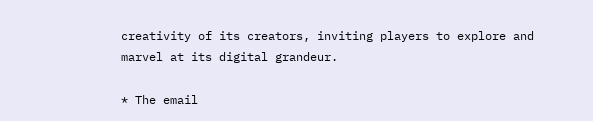creativity of its creators, inviting players to explore and marvel at its digital grandeur.

* The email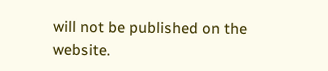will not be published on the website.